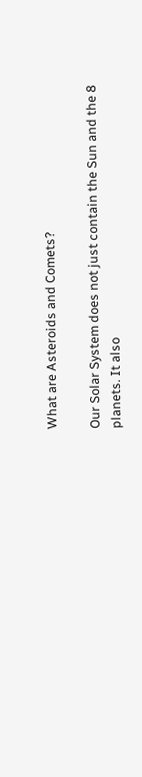What are Asteroids and Comets?

Our Solar System does not just contain the Sun and the 8 planets. It also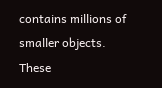contains millions of smaller objects. These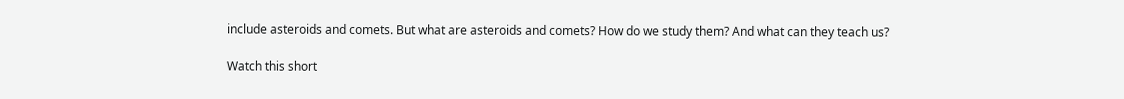include asteroids and comets. But what are asteroids and comets? How do we study them? And what can they teach us?

Watch this short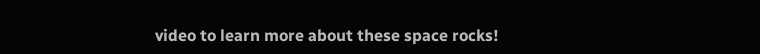video to learn more about these space rocks!